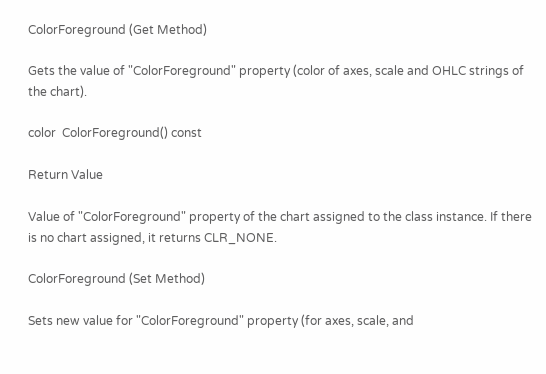ColorForeground (Get Method)

Gets the value of "ColorForeground" property (color of axes, scale and OHLC strings of the chart).

color  ColorForeground() const

Return Value

Value of "ColorForeground" property of the chart assigned to the class instance. If there is no chart assigned, it returns CLR_NONE.

ColorForeground (Set Method)

Sets new value for "ColorForeground" property (for axes, scale, and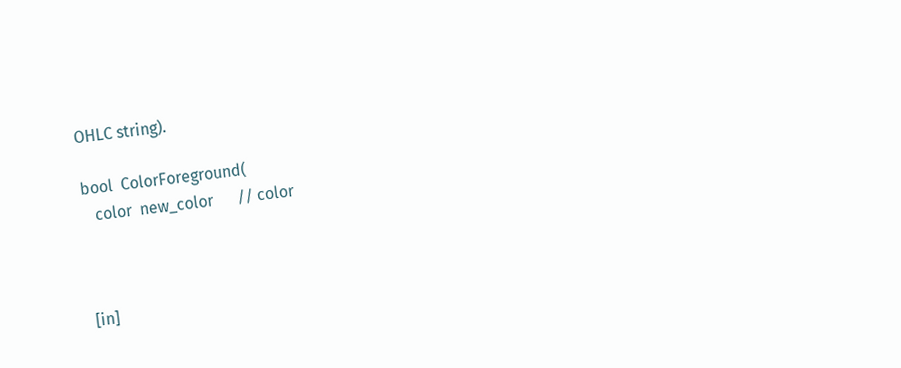OHLC string).

bool  ColorForeground(
   color  new_color      // color



[in]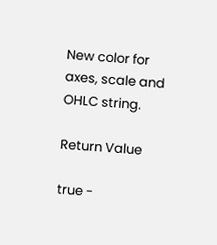New color for axes, scale and OHLC string.

Return Value

true -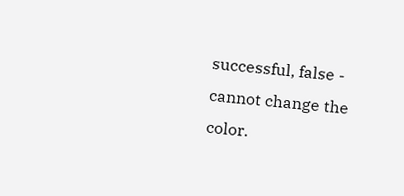successful, false - cannot change the color.